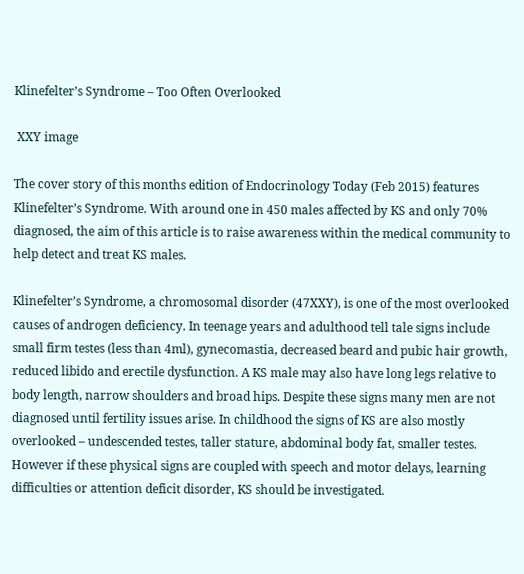Klinefelter’s Syndrome – Too Often Overlooked

 XXY image

The cover story of this months edition of Endocrinology Today (Feb 2015) features Klinefelter’s Syndrome. With around one in 450 males affected by KS and only 70% diagnosed, the aim of this article is to raise awareness within the medical community to help detect and treat KS males.

Klinefelter’s Syndrome, a chromosomal disorder (47XXY), is one of the most overlooked causes of androgen deficiency. In teenage years and adulthood tell tale signs include small firm testes (less than 4ml), gynecomastia, decreased beard and pubic hair growth, reduced libido and erectile dysfunction. A KS male may also have long legs relative to body length, narrow shoulders and broad hips. Despite these signs many men are not diagnosed until fertility issues arise. In childhood the signs of KS are also mostly overlooked – undescended testes, taller stature, abdominal body fat, smaller testes. However if these physical signs are coupled with speech and motor delays, learning difficulties or attention deficit disorder, KS should be investigated.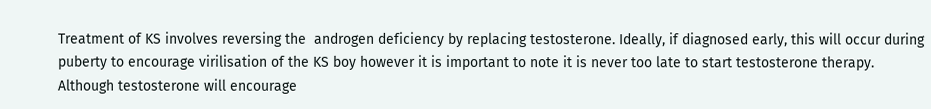Treatment of KS involves reversing the  androgen deficiency by replacing testosterone. Ideally, if diagnosed early, this will occur during puberty to encourage virilisation of the KS boy however it is important to note it is never too late to start testosterone therapy. Although testosterone will encourage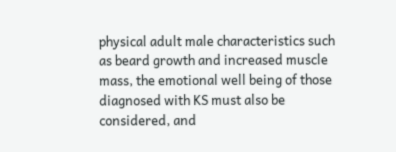physical adult male characteristics such as beard growth and increased muscle mass, the emotional well being of those diagnosed with KS must also be considered, and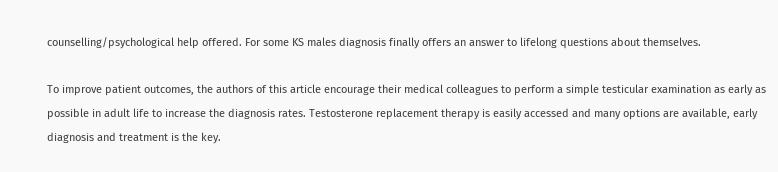counselling/psychological help offered. For some KS males diagnosis finally offers an answer to lifelong questions about themselves.

To improve patient outcomes, the authors of this article encourage their medical colleagues to perform a simple testicular examination as early as possible in adult life to increase the diagnosis rates. Testosterone replacement therapy is easily accessed and many options are available, early diagnosis and treatment is the key.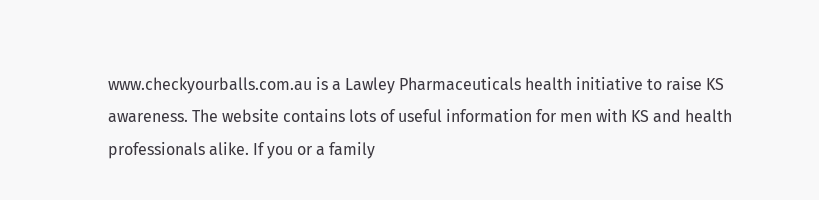www.checkyourballs.com.au is a Lawley Pharmaceuticals health initiative to raise KS awareness. The website contains lots of useful information for men with KS and health professionals alike. If you or a family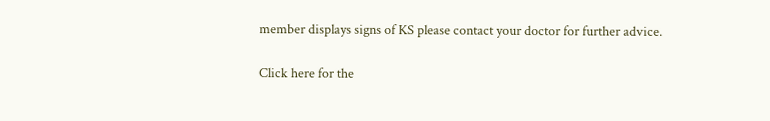member displays signs of KS please contact your doctor for further advice.

Click here for the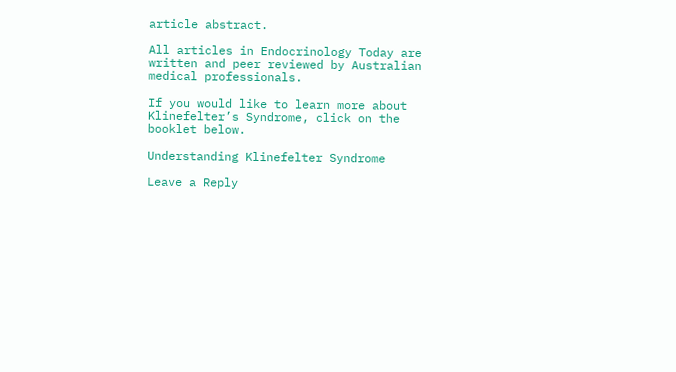article abstract.

All articles in Endocrinology Today are written and peer reviewed by Australian medical professionals.

If you would like to learn more about Klinefelter’s Syndrome, click on the booklet below.

Understanding Klinefelter Syndrome

Leave a Reply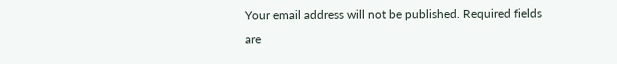Your email address will not be published. Required fields are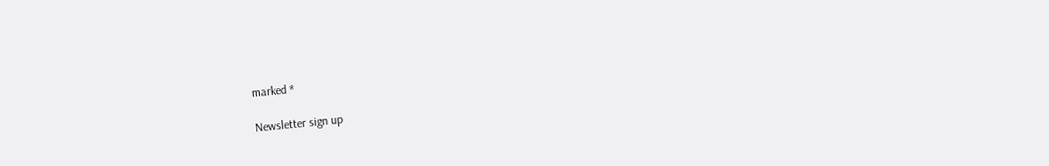marked *

Newsletter sign up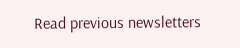Read previous newsletters